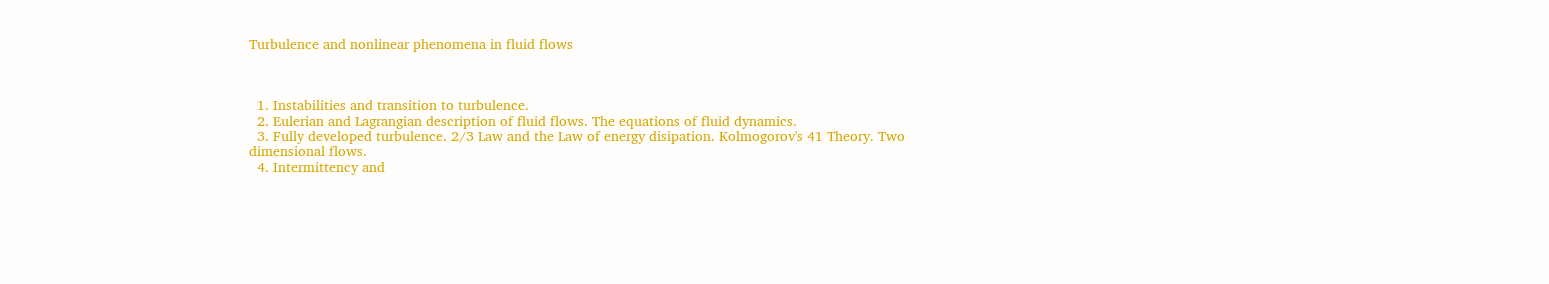Turbulence and nonlinear phenomena in fluid flows



  1. Instabilities and transition to turbulence.
  2. Eulerian and Lagrangian description of fluid flows. The equations of fluid dynamics.
  3. Fully developed turbulence. 2/3 Law and the Law of energy disipation. Kolmogorov's 41 Theory. Two dimensional flows.
  4. Intermittency and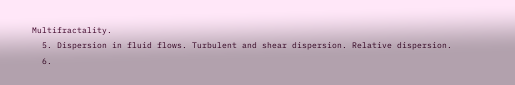Multifractality.
  5. Dispersion in fluid flows. Turbulent and shear dispersion. Relative dispersion.
  6.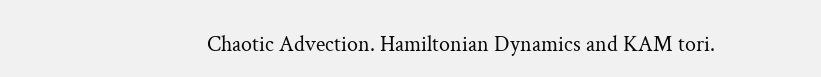Chaotic Advection. Hamiltonian Dynamics and KAM tori.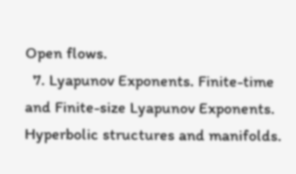Open flows.
  7. Lyapunov Exponents. Finite-time and Finite-size Lyapunov Exponents. Hyperbolic structures and manifolds.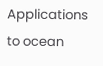Applications to ocean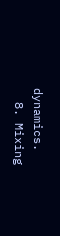dynamics.
  8. Mixing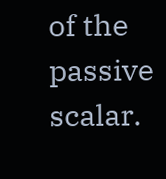of the passive scalar.